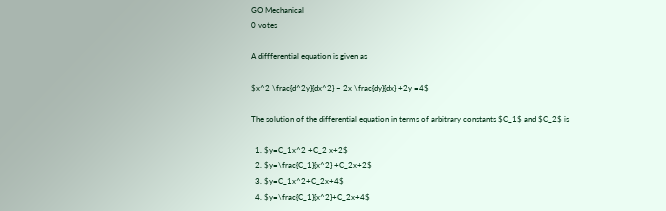GO Mechanical
0 votes

A diffferential equation is given as

$x^2 \frac{d^2y}{dx^2} – 2x \frac{dy}{dx} +2y =4$

The solution of the differential equation in terms of arbitrary constants $C_1$ and $C_2$ is

  1. $y=C_1x^2 +C_2 x+2$
  2. $y=\frac{C_1}{x^2} +C_2x+2$
  3. $y=C_1x^2+C_2x+4$
  4. $y=\frac{C_1}{x^2}+C_2x+4$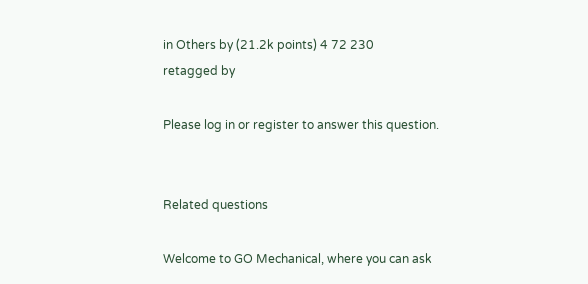in Others by (21.2k points) 4 72 230
retagged by

Please log in or register to answer this question.


Related questions

Welcome to GO Mechanical, where you can ask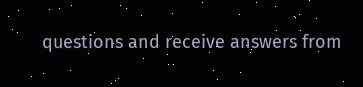questions and receive answers from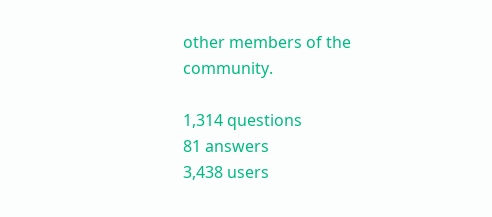other members of the community.

1,314 questions
81 answers
3,438 users